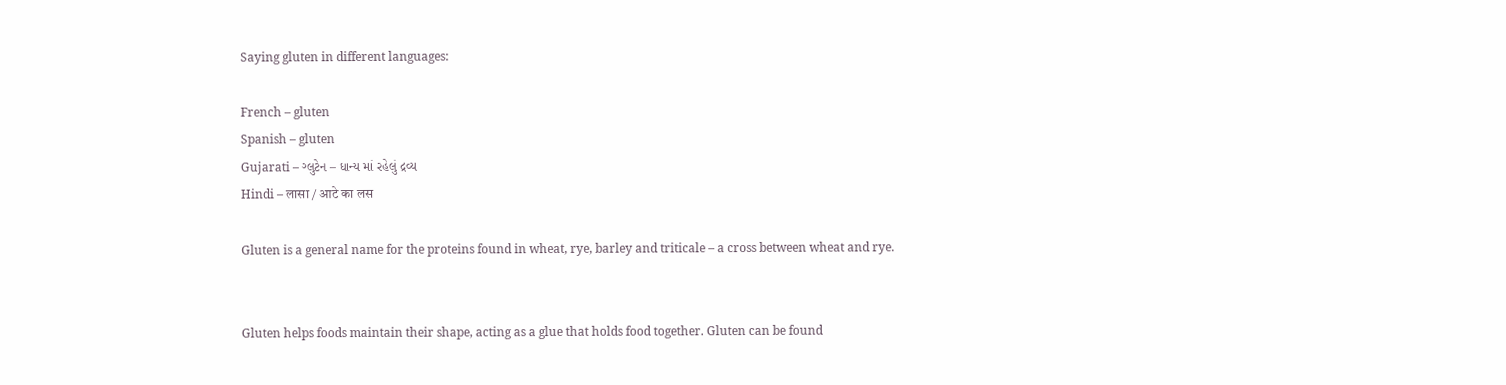Saying gluten in different languages:

French – gluten
Spanish – gluten
Gujarati – ગ્લુટેન – ધાન્ય માં રહેલું દ્રવ્ય
Hindi – लासा / आटे का लस

Gluten is a general name for the proteins found in wheat, rye, barley and triticale – a cross between wheat and rye.


Gluten helps foods maintain their shape, acting as a glue that holds food together. Gluten can be found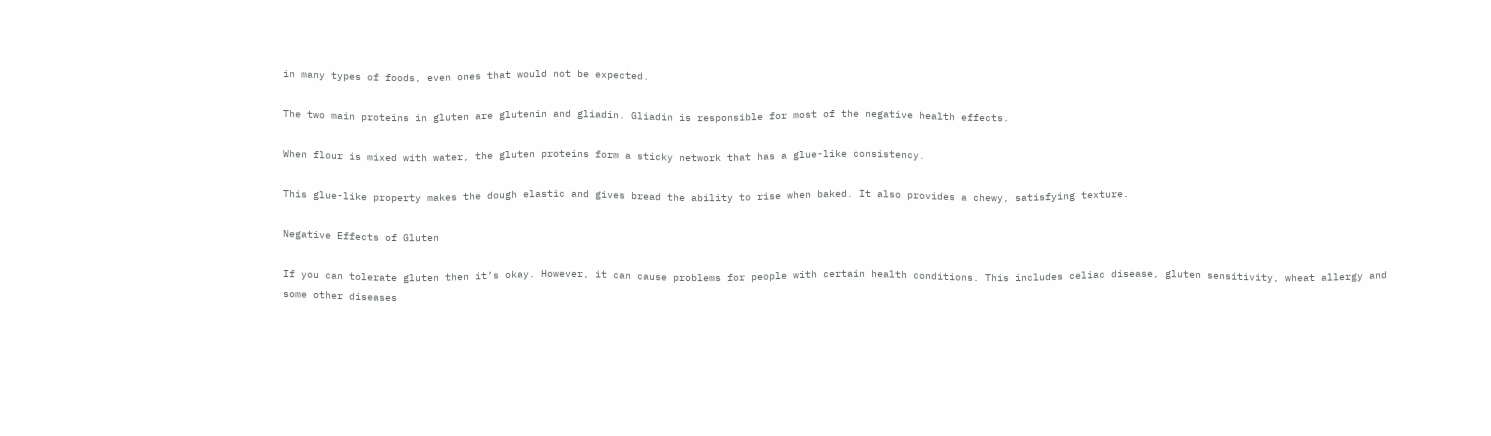in many types of foods, even ones that would not be expected.

The two main proteins in gluten are glutenin and gliadin. Gliadin is responsible for most of the negative health effects.

When flour is mixed with water, the gluten proteins form a sticky network that has a glue-like consistency.

This glue-like property makes the dough elastic and gives bread the ability to rise when baked. It also provides a chewy, satisfying texture.

Negative Effects of Gluten

If you can tolerate gluten then it’s okay. However, it can cause problems for people with certain health conditions. This includes celiac disease, gluten sensitivity, wheat allergy and some other diseases